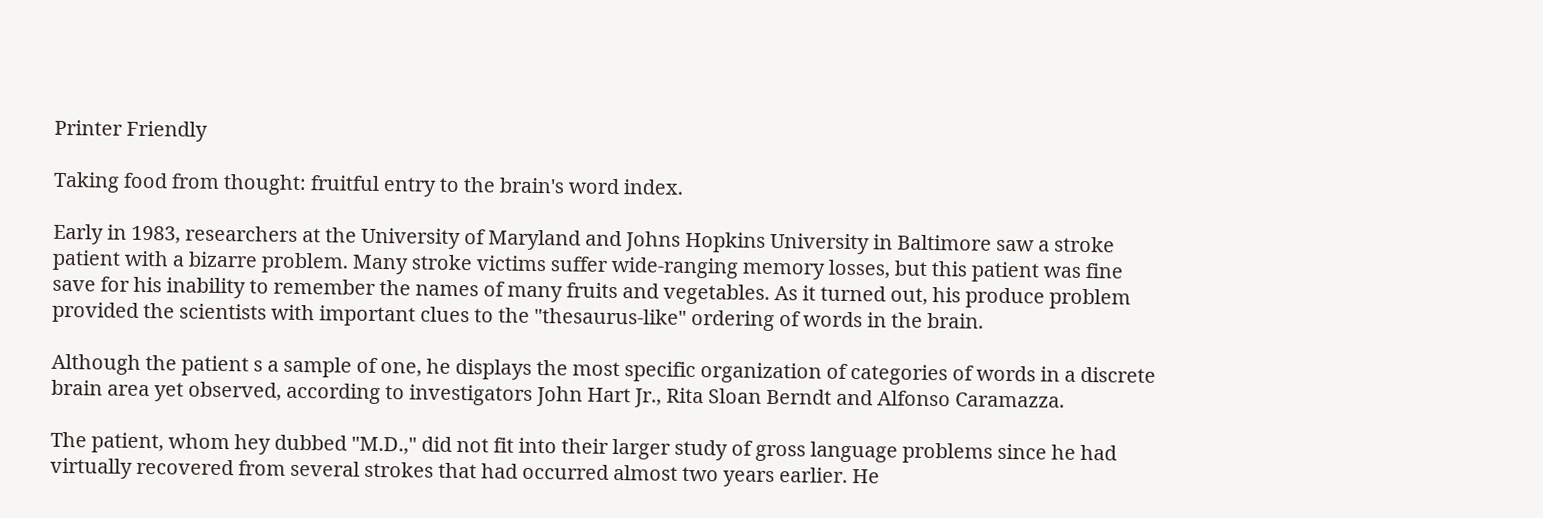Printer Friendly

Taking food from thought: fruitful entry to the brain's word index.

Early in 1983, researchers at the University of Maryland and Johns Hopkins University in Baltimore saw a stroke patient with a bizarre problem. Many stroke victims suffer wide-ranging memory losses, but this patient was fine save for his inability to remember the names of many fruits and vegetables. As it turned out, his produce problem provided the scientists with important clues to the "thesaurus-like" ordering of words in the brain.

Although the patient s a sample of one, he displays the most specific organization of categories of words in a discrete brain area yet observed, according to investigators John Hart Jr., Rita Sloan Berndt and Alfonso Caramazza.

The patient, whom hey dubbed "M.D.," did not fit into their larger study of gross language problems since he had virtually recovered from several strokes that had occurred almost two years earlier. He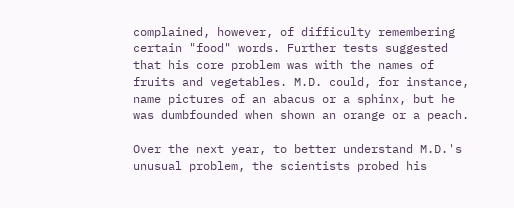complained, however, of difficulty remembering certain "food" words. Further tests suggested that his core problem was with the names of fruits and vegetables. M.D. could, for instance, name pictures of an abacus or a sphinx, but he was dumbfounded when shown an orange or a peach.

Over the next year, to better understand M.D.'s unusual problem, the scientists probed his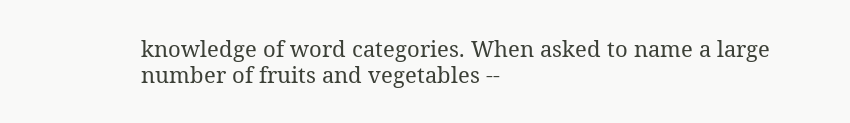knowledge of word categories. When asked to name a large number of fruits and vegetables --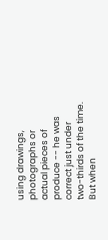using drawings, photographs or actual pieces of produce -- he was correct just under two-thirds of the time. But when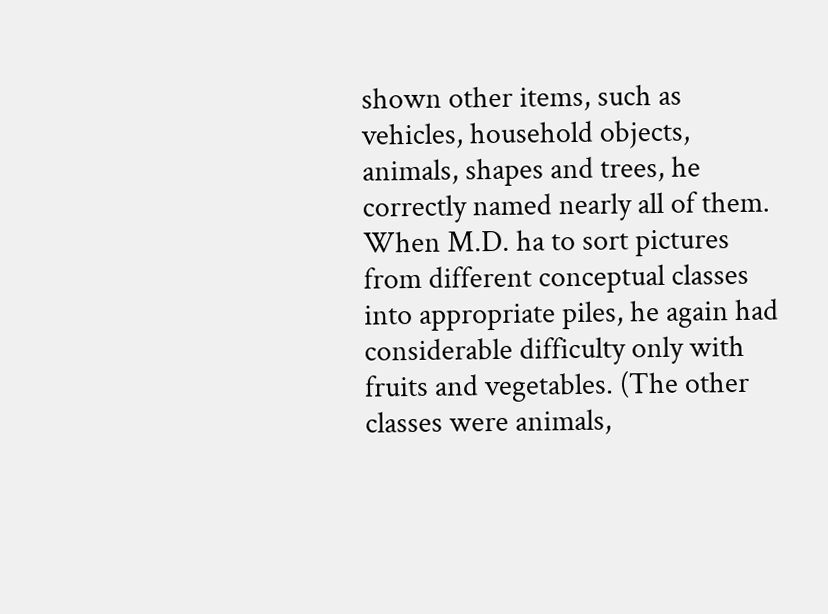shown other items, such as vehicles, household objects, animals, shapes and trees, he correctly named nearly all of them. When M.D. ha to sort pictures from different conceptual classes into appropriate piles, he again had considerable difficulty only with fruits and vegetables. (The other classes were animals,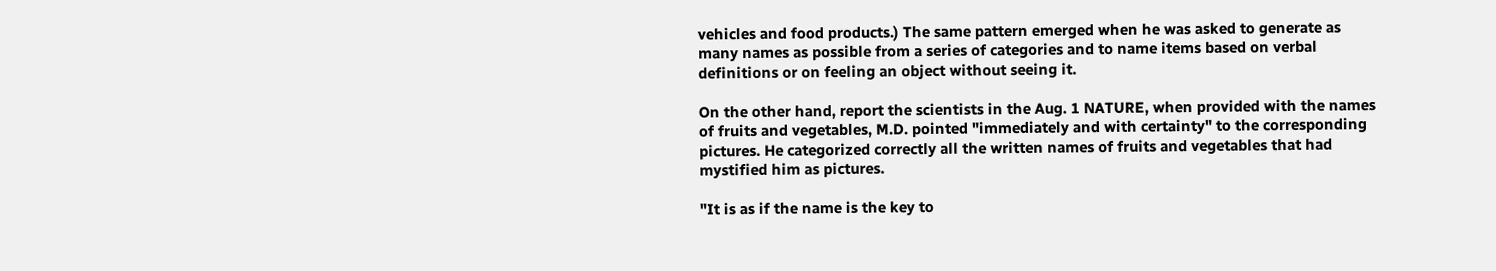vehicles and food products.) The same pattern emerged when he was asked to generate as many names as possible from a series of categories and to name items based on verbal definitions or on feeling an object without seeing it.

On the other hand, report the scientists in the Aug. 1 NATURE, when provided with the names of fruits and vegetables, M.D. pointed "immediately and with certainty" to the corresponding pictures. He categorized correctly all the written names of fruits and vegetables that had mystified him as pictures.

"It is as if the name is the key to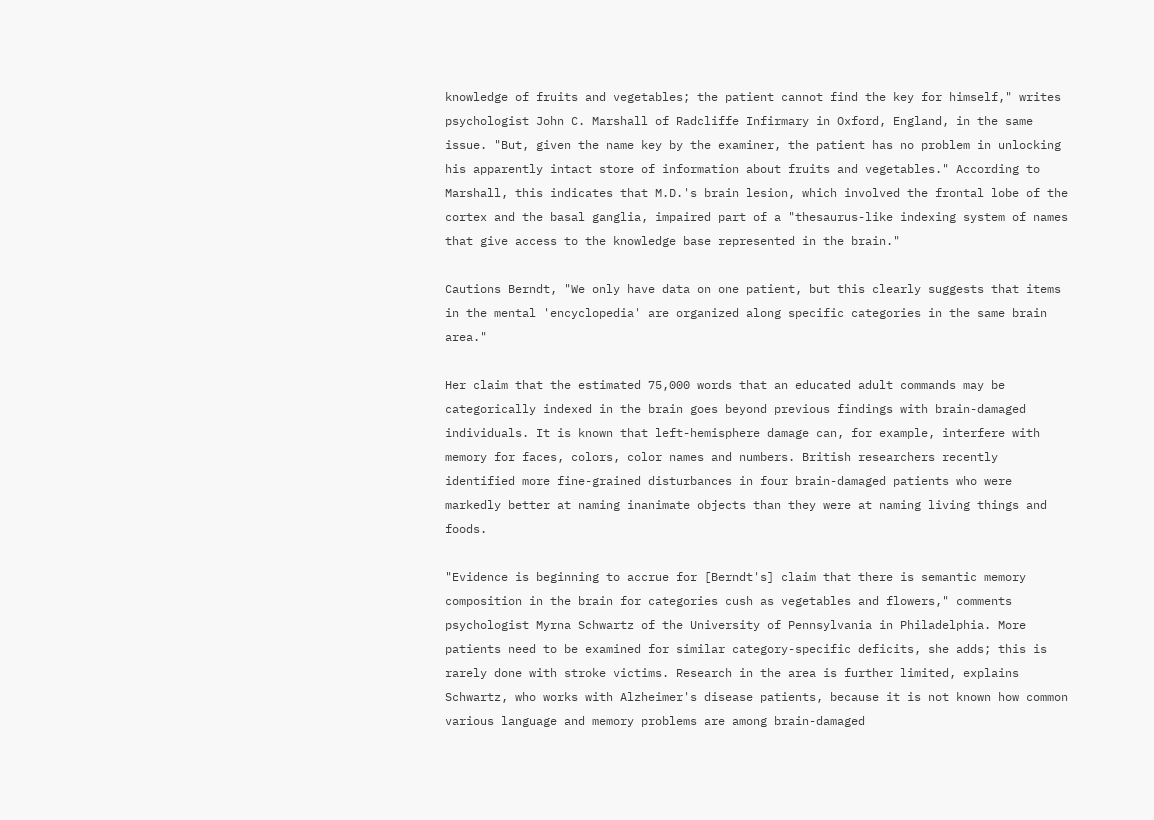knowledge of fruits and vegetables; the patient cannot find the key for himself," writes psychologist John C. Marshall of Radcliffe Infirmary in Oxford, England, in the same issue. "But, given the name key by the examiner, the patient has no problem in unlocking his apparently intact store of information about fruits and vegetables." According to Marshall, this indicates that M.D.'s brain lesion, which involved the frontal lobe of the cortex and the basal ganglia, impaired part of a "thesaurus-like indexing system of names that give access to the knowledge base represented in the brain."

Cautions Berndt, "We only have data on one patient, but this clearly suggests that items in the mental 'encyclopedia' are organized along specific categories in the same brain area."

Her claim that the estimated 75,000 words that an educated adult commands may be categorically indexed in the brain goes beyond previous findings with brain-damaged individuals. It is known that left-hemisphere damage can, for example, interfere with memory for faces, colors, color names and numbers. British researchers recently identified more fine-grained disturbances in four brain-damaged patients who were markedly better at naming inanimate objects than they were at naming living things and foods.

"Evidence is beginning to accrue for [Berndt's] claim that there is semantic memory composition in the brain for categories cush as vegetables and flowers," comments psychologist Myrna Schwartz of the University of Pennsylvania in Philadelphia. More patients need to be examined for similar category-specific deficits, she adds; this is rarely done with stroke victims. Research in the area is further limited, explains Schwartz, who works with Alzheimer's disease patients, because it is not known how common various language and memory problems are among brain-damaged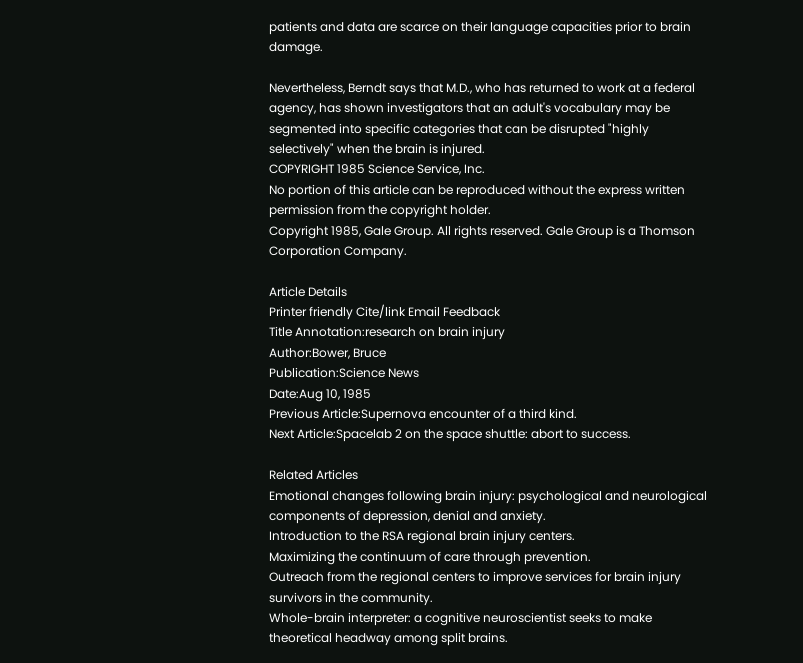patients and data are scarce on their language capacities prior to brain damage.

Nevertheless, Berndt says that M.D., who has returned to work at a federal agency, has shown investigators that an adult's vocabulary may be segmented into specific categories that can be disrupted "highly selectively" when the brain is injured.
COPYRIGHT 1985 Science Service, Inc.
No portion of this article can be reproduced without the express written permission from the copyright holder.
Copyright 1985, Gale Group. All rights reserved. Gale Group is a Thomson Corporation Company.

Article Details
Printer friendly Cite/link Email Feedback
Title Annotation:research on brain injury
Author:Bower, Bruce
Publication:Science News
Date:Aug 10, 1985
Previous Article:Supernova encounter of a third kind.
Next Article:Spacelab 2 on the space shuttle: abort to success.

Related Articles
Emotional changes following brain injury: psychological and neurological components of depression, denial and anxiety.
Introduction to the RSA regional brain injury centers.
Maximizing the continuum of care through prevention.
Outreach from the regional centers to improve services for brain injury survivors in the community.
Whole-brain interpreter: a cognitive neuroscientist seeks to make theoretical headway among split brains.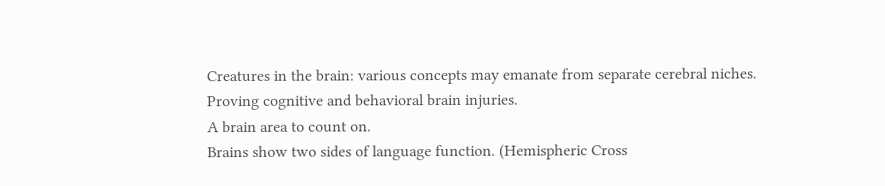Creatures in the brain: various concepts may emanate from separate cerebral niches.
Proving cognitive and behavioral brain injuries.
A brain area to count on.
Brains show two sides of language function. (Hemispheric Cross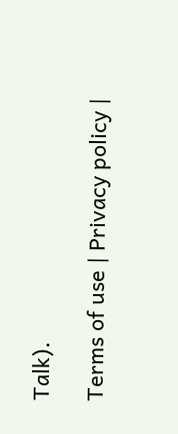Talk).

Terms of use | Privacy policy |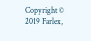Copyright © 2019 Farlex,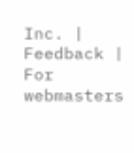Inc. | Feedback | For webmasters